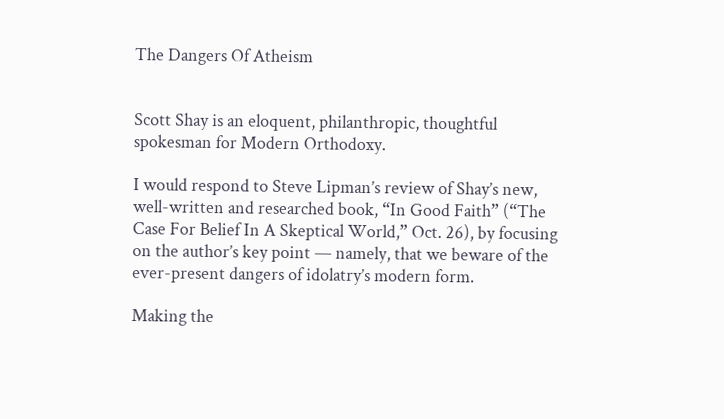The Dangers Of Atheism


Scott Shay is an eloquent, philanthropic, thoughtful spokesman for Modern Orthodoxy.

I would respond to Steve Lipman’s review of Shay’s new, well-written and researched book, “In Good Faith” (“The Case For Belief In A Skeptical World,” Oct. 26), by focusing on the author’s key point — namely, that we beware of the ever-present dangers of idolatry’s modern form.

Making the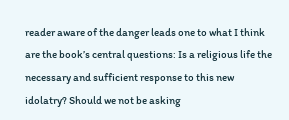reader aware of the danger leads one to what I think are the book’s central questions: Is a religious life the necessary and sufficient response to this new idolatry? Should we not be asking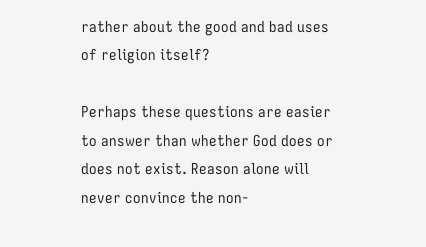rather about the good and bad uses of religion itself?

Perhaps these questions are easier to answer than whether God does or does not exist. Reason alone will never convince the non-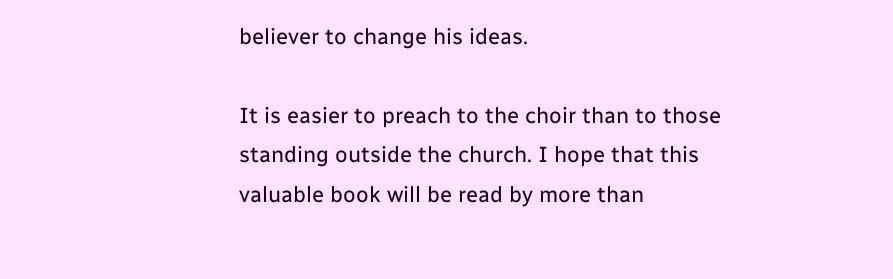believer to change his ideas.

It is easier to preach to the choir than to those standing outside the church. I hope that this valuable book will be read by more than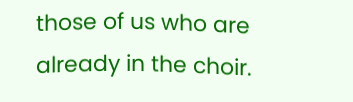those of us who are already in the choir.